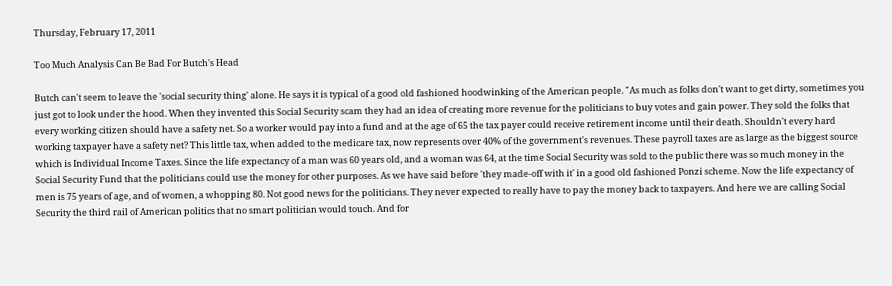Thursday, February 17, 2011

Too Much Analysis Can Be Bad For Butch's Head

Butch can't seem to leave the 'social security thing' alone. He says it is typical of a good old fashioned hoodwinking of the American people. "As much as folks don't want to get dirty, sometimes you just got to look under the hood. When they invented this Social Security scam they had an idea of creating more revenue for the politicians to buy votes and gain power. They sold the folks that every working citizen should have a safety net. So a worker would pay into a fund and at the age of 65 the tax payer could receive retirement income until their death. Shouldn't every hard working taxpayer have a safety net? This little tax, when added to the medicare tax, now represents over 40% of the government's revenues. These payroll taxes are as large as the biggest source which is Individual Income Taxes. Since the life expectancy of a man was 60 years old, and a woman was 64, at the time Social Security was sold to the public there was so much money in the Social Security Fund that the politicians could use the money for other purposes. As we have said before 'they made-off with it' in a good old fashioned Ponzi scheme. Now the life expectancy of men is 75 years of age, and of women, a whopping 80. Not good news for the politicians. They never expected to really have to pay the money back to taxpayers. And here we are calling Social Security the third rail of American politics that no smart politician would touch. And for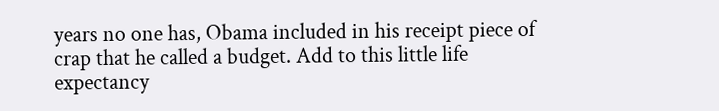years no one has, Obama included in his receipt piece of crap that he called a budget. Add to this little life expectancy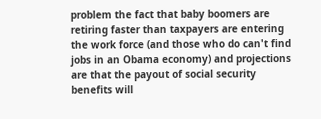problem the fact that baby boomers are retiring faster than taxpayers are entering the work force (and those who do can't find jobs in an Obama economy) and projections are that the payout of social security benefits will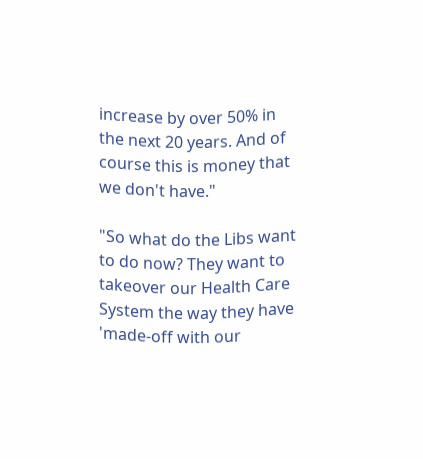increase by over 50% in the next 20 years. And of course this is money that we don't have."

"So what do the Libs want to do now? They want to takeover our Health Care System the way they have 'made-off with our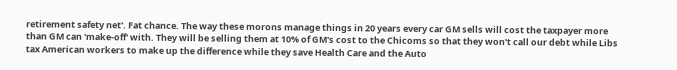retirement safety net'. Fat chance. The way these morons manage things in 20 years every car GM sells will cost the taxpayer more than GM can 'make-off' with. They will be selling them at 10% of GM's cost to the Chicoms so that they won't call our debt while Libs tax American workers to make up the difference while they save Health Care and the Auto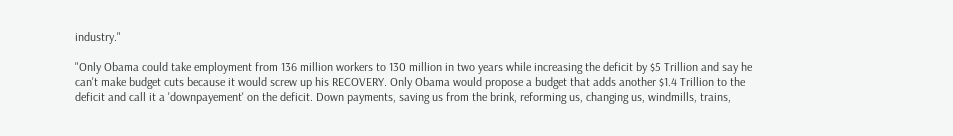industry."

"Only Obama could take employment from 136 million workers to 130 million in two years while increasing the deficit by $5 Trillion and say he can't make budget cuts because it would screw up his RECOVERY. Only Obama would propose a budget that adds another $1.4 Trillion to the deficit and call it a 'downpayement' on the deficit. Down payments, saving us from the brink, reforming us, changing us, windmills, trains,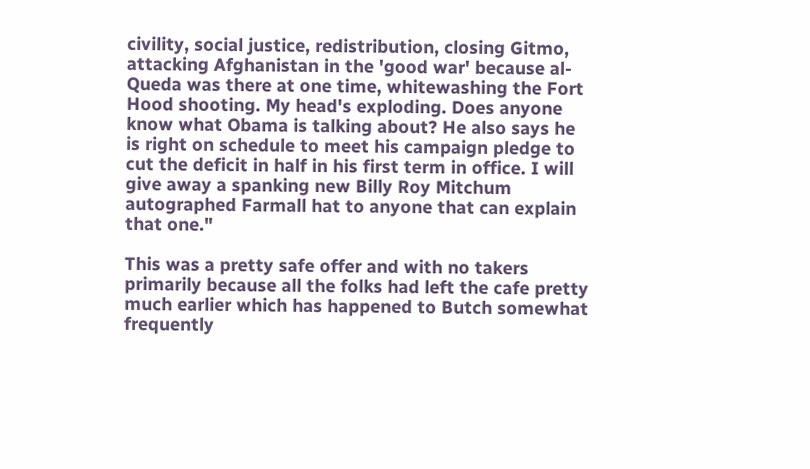civility, social justice, redistribution, closing Gitmo, attacking Afghanistan in the 'good war' because al-Queda was there at one time, whitewashing the Fort Hood shooting. My head's exploding. Does anyone know what Obama is talking about? He also says he is right on schedule to meet his campaign pledge to cut the deficit in half in his first term in office. I will give away a spanking new Billy Roy Mitchum autographed Farmall hat to anyone that can explain that one."

This was a pretty safe offer and with no takers primarily because all the folks had left the cafe pretty much earlier which has happened to Butch somewhat frequently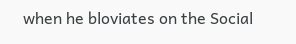when he bloviates on the Social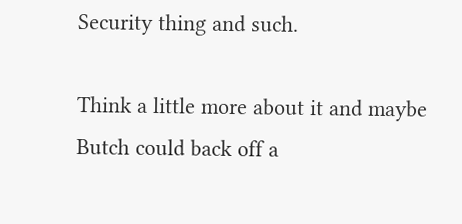Security thing and such.

Think a little more about it and maybe Butch could back off a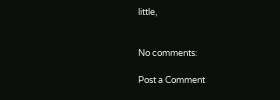little,


No comments:

Post a Comment